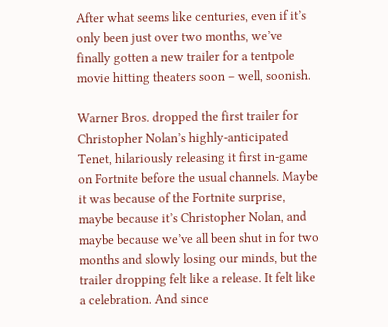After what seems like centuries, even if it’s only been just over two months, we’ve finally gotten a new trailer for a tentpole movie hitting theaters soon – well, soonish.

Warner Bros. dropped the first trailer for Christopher Nolan’s highly-anticipated Tenet, hilariously releasing it first in-game on Fortnite before the usual channels. Maybe it was because of the Fortnite surprise, maybe because it’s Christopher Nolan, and maybe because we’ve all been shut in for two months and slowly losing our minds, but the trailer dropping felt like a release. It felt like a celebration. And since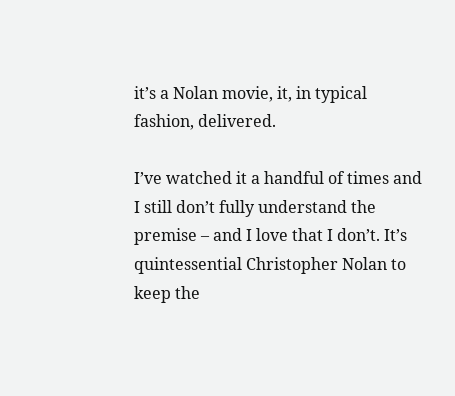it’s a Nolan movie, it, in typical fashion, delivered.

I’ve watched it a handful of times and I still don’t fully understand the premise – and I love that I don’t. It’s quintessential Christopher Nolan to keep the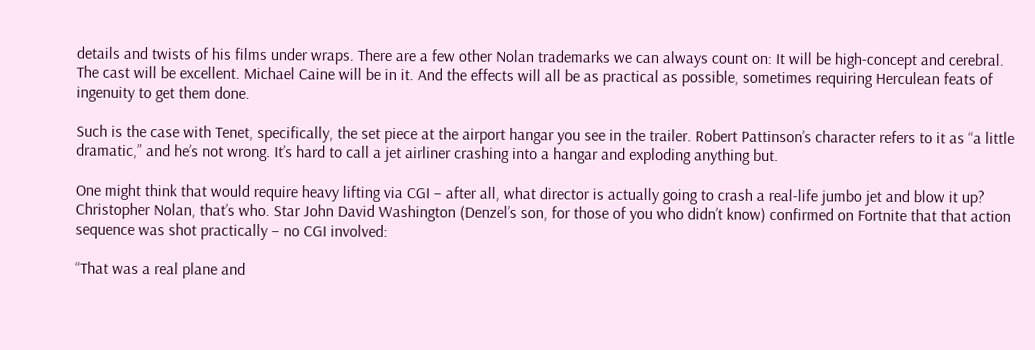details and twists of his films under wraps. There are a few other Nolan trademarks we can always count on: It will be high-concept and cerebral. The cast will be excellent. Michael Caine will be in it. And the effects will all be as practical as possible, sometimes requiring Herculean feats of ingenuity to get them done.

Such is the case with Tenet, specifically, the set piece at the airport hangar you see in the trailer. Robert Pattinson’s character refers to it as “a little dramatic,” and he’s not wrong. It’s hard to call a jet airliner crashing into a hangar and exploding anything but.

One might think that would require heavy lifting via CGI – after all, what director is actually going to crash a real-life jumbo jet and blow it up? Christopher Nolan, that’s who. Star John David Washington (Denzel’s son, for those of you who didn’t know) confirmed on Fortnite that that action sequence was shot practically – no CGI involved:

“That was a real plane and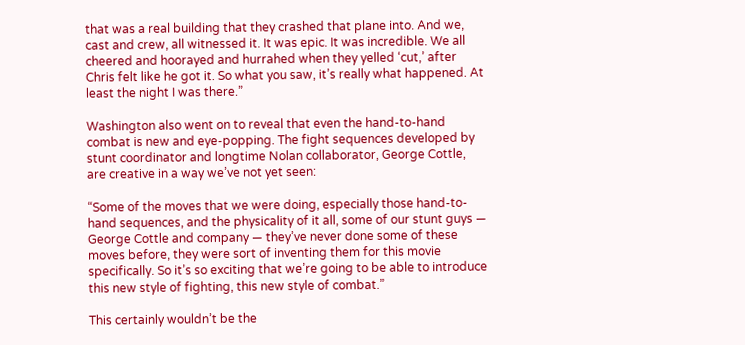that was a real building that they crashed that plane into. And we, cast and crew, all witnessed it. It was epic. It was incredible. We all cheered and hoorayed and hurrahed when they yelled ‘cut,’ after Chris felt like he got it. So what you saw, it’s really what happened. At least the night I was there.”

Washington also went on to reveal that even the hand-to-hand combat is new and eye-popping. The fight sequences developed by stunt coordinator and longtime Nolan collaborator, George Cottle, are creative in a way we’ve not yet seen:

“Some of the moves that we were doing, especially those hand-to-hand sequences, and the physicality of it all, some of our stunt guys — George Cottle and company — they’ve never done some of these moves before, they were sort of inventing them for this movie specifically. So it’s so exciting that we’re going to be able to introduce this new style of fighting, this new style of combat.”

This certainly wouldn’t be the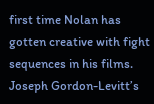first time Nolan has gotten creative with fight sequences in his films. Joseph Gordon-Levitt’s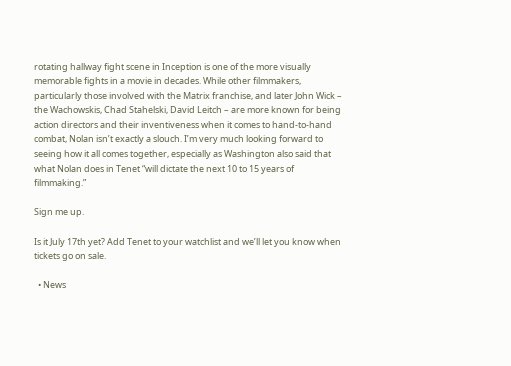rotating hallway fight scene in Inception is one of the more visually memorable fights in a movie in decades. While other filmmakers, particularly those involved with the Matrix franchise, and later John Wick – the Wachowskis, Chad Stahelski, David Leitch – are more known for being action directors and their inventiveness when it comes to hand-to-hand combat, Nolan isn’t exactly a slouch. I’m very much looking forward to seeing how it all comes together, especially as Washington also said that what Nolan does in Tenet “will dictate the next 10 to 15 years of filmmaking.”

Sign me up.

Is it July 17th yet? Add Tenet to your watchlist and we’ll let you know when tickets go on sale.

  • News